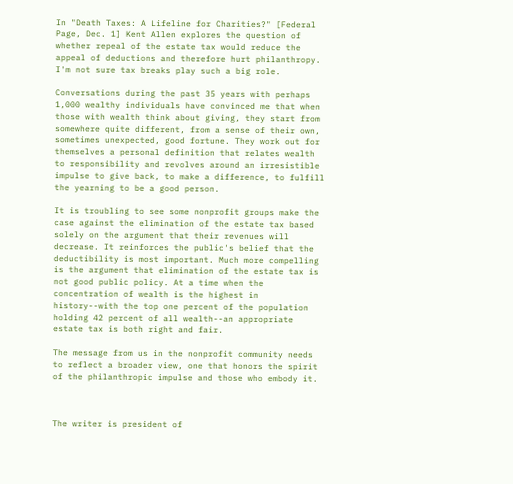In "Death Taxes: A Lifeline for Charities?" [Federal Page, Dec. 1] Kent Allen explores the question of whether repeal of the estate tax would reduce the appeal of deductions and therefore hurt philanthropy. I'm not sure tax breaks play such a big role.

Conversations during the past 35 years with perhaps 1,000 wealthy individuals have convinced me that when those with wealth think about giving, they start from somewhere quite different, from a sense of their own, sometimes unexpected, good fortune. They work out for themselves a personal definition that relates wealth to responsibility and revolves around an irresistible impulse to give back, to make a difference, to fulfill the yearning to be a good person.

It is troubling to see some nonprofit groups make the case against the elimination of the estate tax based solely on the argument that their revenues will decrease. It reinforces the public's belief that the deductibility is most important. Much more compelling is the argument that elimination of the estate tax is not good public policy. At a time when the concentration of wealth is the highest in history--with the top one percent of the population holding 42 percent of all wealth--an appropriate estate tax is both right and fair.

The message from us in the nonprofit community needs to reflect a broader view, one that honors the spirit of the philanthropic impulse and those who embody it.



The writer is president of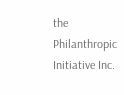the Philanthropic Initiative Inc.